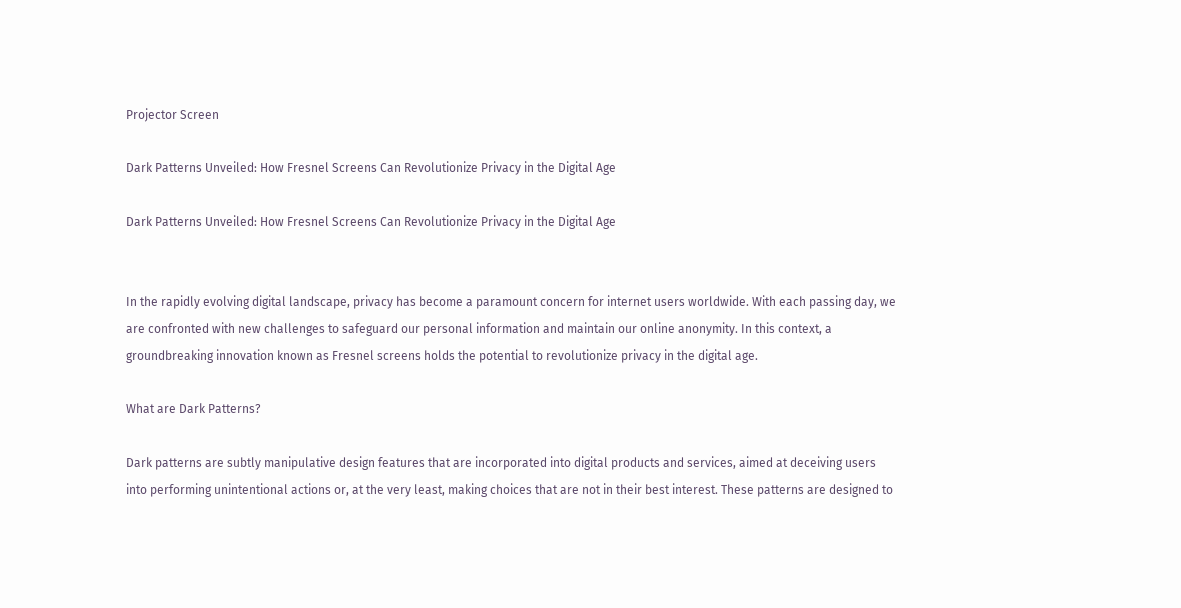Projector Screen

Dark Patterns Unveiled: How Fresnel Screens Can Revolutionize Privacy in the Digital Age

Dark Patterns Unveiled: How Fresnel Screens Can Revolutionize Privacy in the Digital Age


In the rapidly evolving digital landscape, privacy has become a paramount concern for internet users worldwide. With each passing day, we are confronted with new challenges to safeguard our personal information and maintain our online anonymity. In this context, a groundbreaking innovation known as Fresnel screens holds the potential to revolutionize privacy in the digital age.

What are Dark Patterns?

Dark patterns are subtly manipulative design features that are incorporated into digital products and services, aimed at deceiving users into performing unintentional actions or, at the very least, making choices that are not in their best interest. These patterns are designed to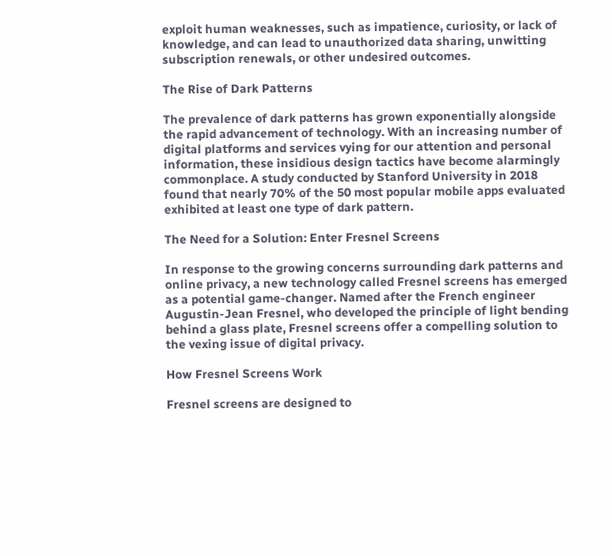exploit human weaknesses, such as impatience, curiosity, or lack of knowledge, and can lead to unauthorized data sharing, unwitting subscription renewals, or other undesired outcomes.

The Rise of Dark Patterns

The prevalence of dark patterns has grown exponentially alongside the rapid advancement of technology. With an increasing number of digital platforms and services vying for our attention and personal information, these insidious design tactics have become alarmingly commonplace. A study conducted by Stanford University in 2018 found that nearly 70% of the 50 most popular mobile apps evaluated exhibited at least one type of dark pattern.

The Need for a Solution: Enter Fresnel Screens

In response to the growing concerns surrounding dark patterns and online privacy, a new technology called Fresnel screens has emerged as a potential game-changer. Named after the French engineer Augustin-Jean Fresnel, who developed the principle of light bending behind a glass plate, Fresnel screens offer a compelling solution to the vexing issue of digital privacy.

How Fresnel Screens Work

Fresnel screens are designed to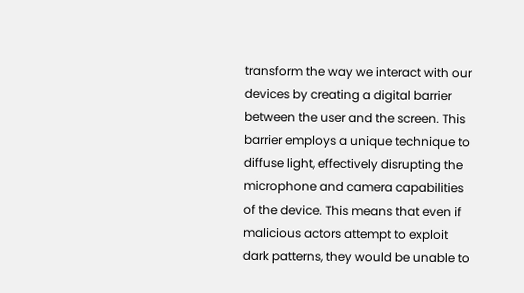transform the way we interact with our devices by creating a digital barrier between the user and the screen. This barrier employs a unique technique to diffuse light, effectively disrupting the microphone and camera capabilities of the device. This means that even if malicious actors attempt to exploit dark patterns, they would be unable to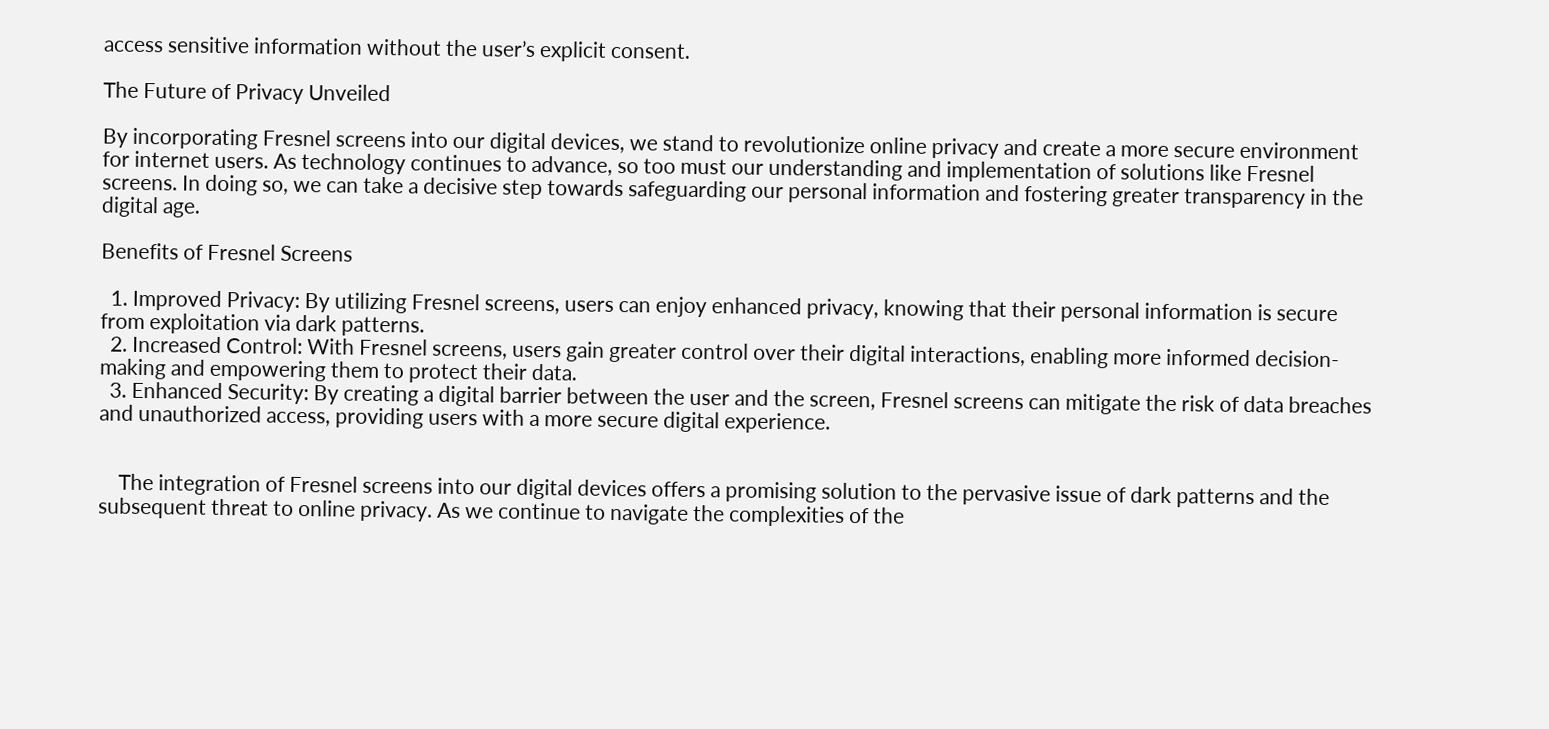access sensitive information without the user’s explicit consent.

The Future of Privacy Unveiled

By incorporating Fresnel screens into our digital devices, we stand to revolutionize online privacy and create a more secure environment for internet users. As technology continues to advance, so too must our understanding and implementation of solutions like Fresnel screens. In doing so, we can take a decisive step towards safeguarding our personal information and fostering greater transparency in the digital age.

Benefits of Fresnel Screens

  1. Improved Privacy: By utilizing Fresnel screens, users can enjoy enhanced privacy, knowing that their personal information is secure from exploitation via dark patterns.
  2. Increased Control: With Fresnel screens, users gain greater control over their digital interactions, enabling more informed decision-making and empowering them to protect their data.
  3. Enhanced Security: By creating a digital barrier between the user and the screen, Fresnel screens can mitigate the risk of data breaches and unauthorized access, providing users with a more secure digital experience.


    The integration of Fresnel screens into our digital devices offers a promising solution to the pervasive issue of dark patterns and the subsequent threat to online privacy. As we continue to navigate the complexities of the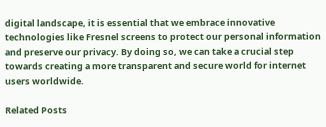digital landscape, it is essential that we embrace innovative technologies like Fresnel screens to protect our personal information and preserve our privacy. By doing so, we can take a crucial step towards creating a more transparent and secure world for internet users worldwide.

Related Posts